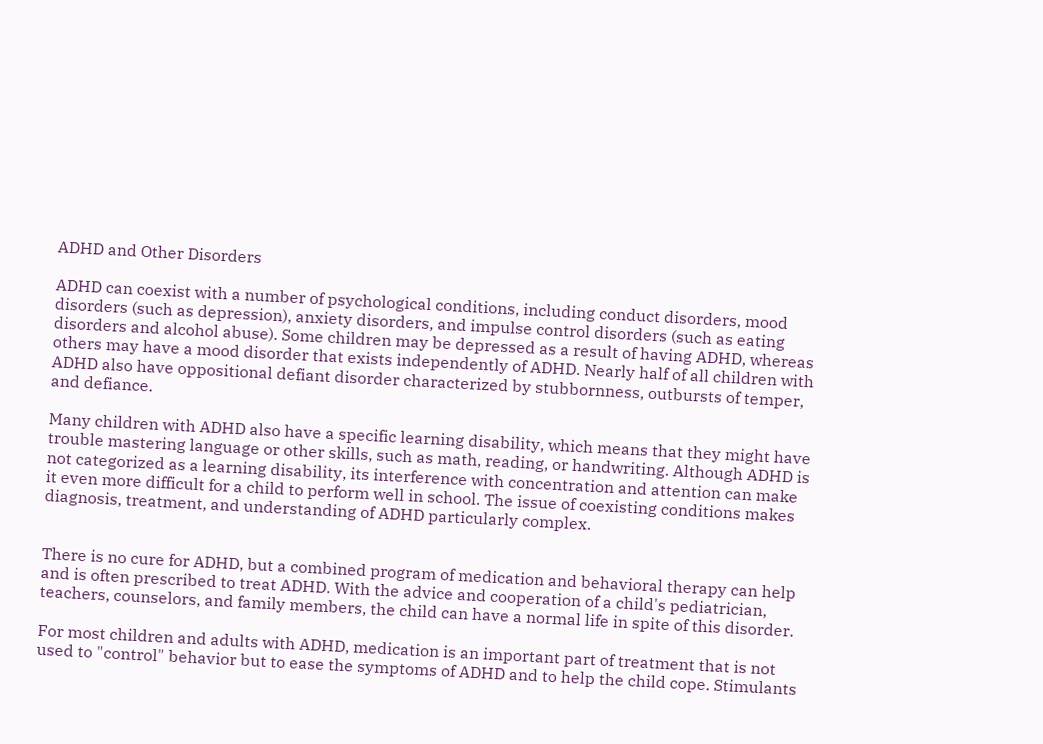ADHD and Other Disorders

ADHD can coexist with a number of psychological conditions, including conduct disorders, mood disorders (such as depression), anxiety disorders, and impulse control disorders (such as eating disorders and alcohol abuse). Some children may be depressed as a result of having ADHD, whereas others may have a mood disorder that exists independently of ADHD. Nearly half of all children with ADHD also have oppositional defiant disorder characterized by stubbornness, outbursts of temper, and defiance.

Many children with ADHD also have a specific learning disability, which means that they might have trouble mastering language or other skills, such as math, reading, or handwriting. Although ADHD is not categorized as a learning disability, its interference with concentration and attention can make it even more difficult for a child to perform well in school. The issue of coexisting conditions makes diagnosis, treatment, and understanding of ADHD particularly complex.


There is no cure for ADHD, but a combined program of medication and behavioral therapy can help and is often prescribed to treat ADHD. With the advice and cooperation of a child's pediatrician, teachers, counselors, and family members, the child can have a normal life in spite of this disorder.

For most children and adults with ADHD, medication is an important part of treatment that is not used to "control" behavior but to ease the symptoms of ADHD and to help the child cope. Stimulants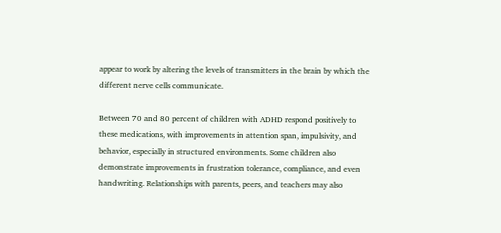appear to work by altering the levels of transmitters in the brain by which the different nerve cells communicate.

Between 70 and 80 percent of children with ADHD respond positively to these medications, with improvements in attention span, impulsivity, and behavior, especially in structured environments. Some children also demonstrate improvements in frustration tolerance, compliance, and even handwriting. Relationships with parents, peers, and teachers may also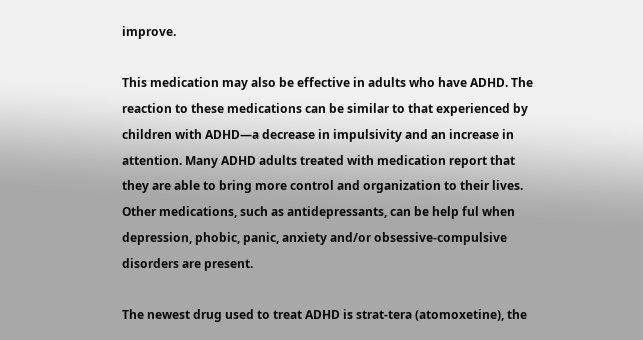improve.

This medication may also be effective in adults who have ADHD. The reaction to these medications can be similar to that experienced by children with ADHD—a decrease in impulsivity and an increase in attention. Many ADHD adults treated with medication report that they are able to bring more control and organization to their lives. Other medications, such as antidepressants, can be help ful when depression, phobic, panic, anxiety and/or obsessive-compulsive disorders are present.

The newest drug used to treat ADHD is strat-tera (atomoxetine), the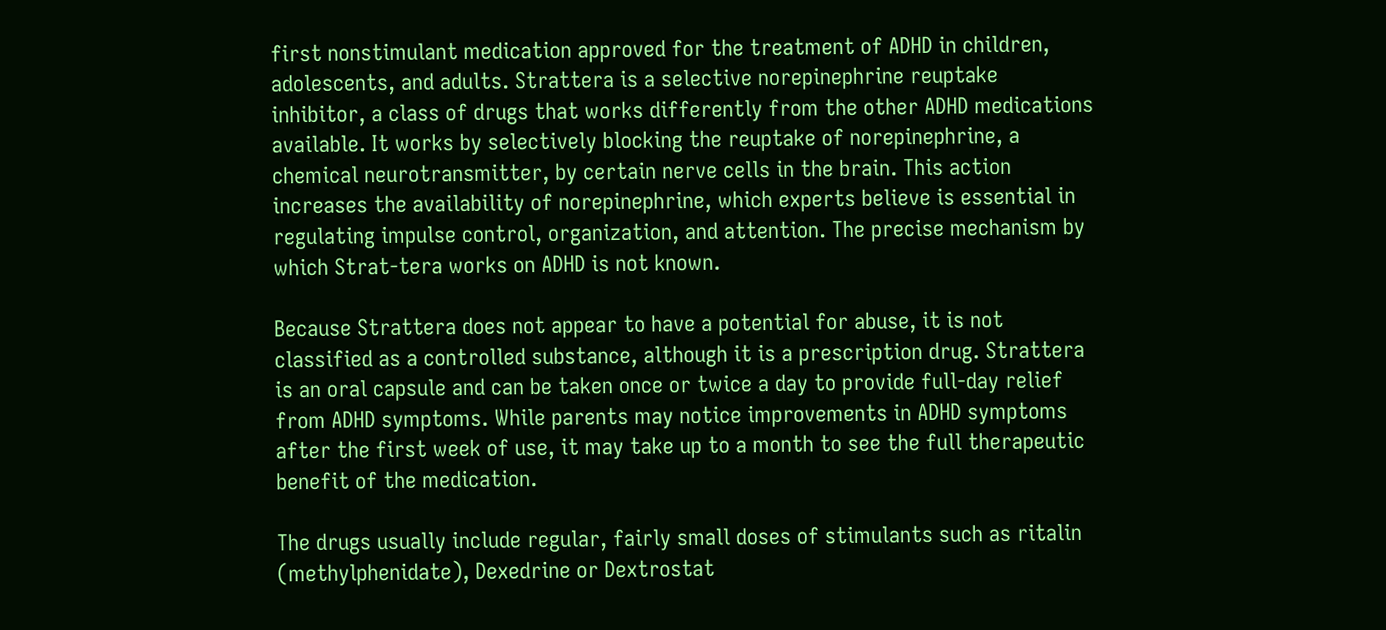first nonstimulant medication approved for the treatment of ADHD in children, adolescents, and adults. Strattera is a selective norepinephrine reuptake inhibitor, a class of drugs that works differently from the other ADHD medications available. It works by selectively blocking the reuptake of norepinephrine, a chemical neurotransmitter, by certain nerve cells in the brain. This action increases the availability of norepinephrine, which experts believe is essential in regulating impulse control, organization, and attention. The precise mechanism by which Strat-tera works on ADHD is not known.

Because Strattera does not appear to have a potential for abuse, it is not classified as a controlled substance, although it is a prescription drug. Strattera is an oral capsule and can be taken once or twice a day to provide full-day relief from ADHD symptoms. While parents may notice improvements in ADHD symptoms after the first week of use, it may take up to a month to see the full therapeutic benefit of the medication.

The drugs usually include regular, fairly small doses of stimulants such as ritalin (methylphenidate), Dexedrine or Dextrostat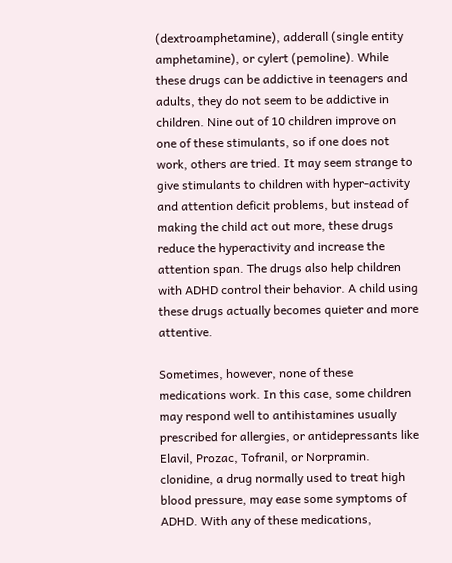(dextroamphetamine), adderall (single entity amphetamine), or cylert (pemoline). While these drugs can be addictive in teenagers and adults, they do not seem to be addictive in children. Nine out of 10 children improve on one of these stimulants, so if one does not work, others are tried. It may seem strange to give stimulants to children with hyper-activity and attention deficit problems, but instead of making the child act out more, these drugs reduce the hyperactivity and increase the attention span. The drugs also help children with ADHD control their behavior. A child using these drugs actually becomes quieter and more attentive.

Sometimes, however, none of these medications work. In this case, some children may respond well to antihistamines usually prescribed for allergies, or antidepressants like Elavil, Prozac, Tofranil, or Norpramin. clonidine, a drug normally used to treat high blood pressure, may ease some symptoms of ADHD. With any of these medications,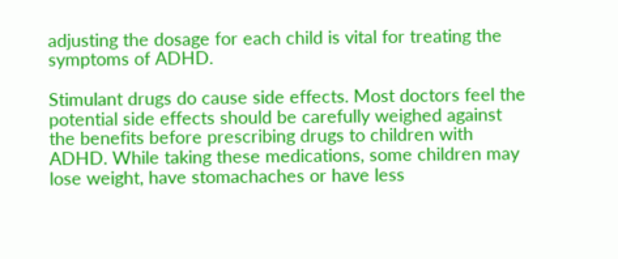adjusting the dosage for each child is vital for treating the symptoms of ADHD.

Stimulant drugs do cause side effects. Most doctors feel the potential side effects should be carefully weighed against the benefits before prescribing drugs to children with ADHD. While taking these medications, some children may lose weight, have stomachaches or have less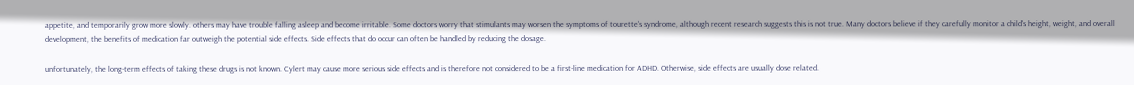appetite, and temporarily grow more slowly. others may have trouble falling asleep and become irritable. Some doctors worry that stimulants may worsen the symptoms of tourette's syndrome, although recent research suggests this is not true. Many doctors believe if they carefully monitor a child's height, weight, and overall development, the benefits of medication far outweigh the potential side effects. Side effects that do occur can often be handled by reducing the dosage.

unfortunately, the long-term effects of taking these drugs is not known. Cylert may cause more serious side effects and is therefore not considered to be a first-line medication for ADHD. Otherwise, side effects are usually dose related.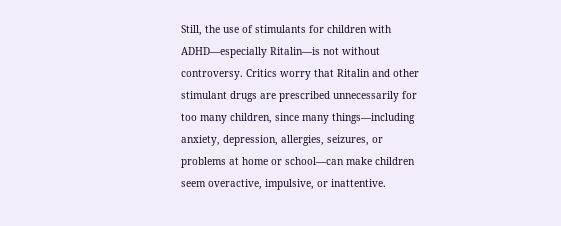Still, the use of stimulants for children with ADHD—especially Ritalin—is not without controversy. Critics worry that Ritalin and other stimulant drugs are prescribed unnecessarily for too many children, since many things—including anxiety, depression, allergies, seizures, or problems at home or school—can make children seem overactive, impulsive, or inattentive.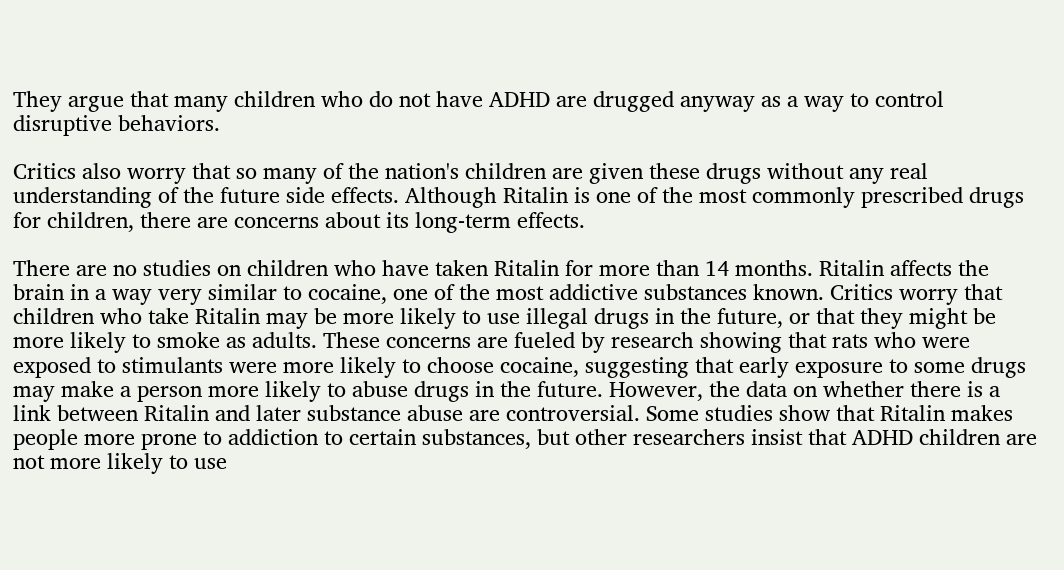They argue that many children who do not have ADHD are drugged anyway as a way to control disruptive behaviors.

Critics also worry that so many of the nation's children are given these drugs without any real understanding of the future side effects. Although Ritalin is one of the most commonly prescribed drugs for children, there are concerns about its long-term effects.

There are no studies on children who have taken Ritalin for more than 14 months. Ritalin affects the brain in a way very similar to cocaine, one of the most addictive substances known. Critics worry that children who take Ritalin may be more likely to use illegal drugs in the future, or that they might be more likely to smoke as adults. These concerns are fueled by research showing that rats who were exposed to stimulants were more likely to choose cocaine, suggesting that early exposure to some drugs may make a person more likely to abuse drugs in the future. However, the data on whether there is a link between Ritalin and later substance abuse are controversial. Some studies show that Ritalin makes people more prone to addiction to certain substances, but other researchers insist that ADHD children are not more likely to use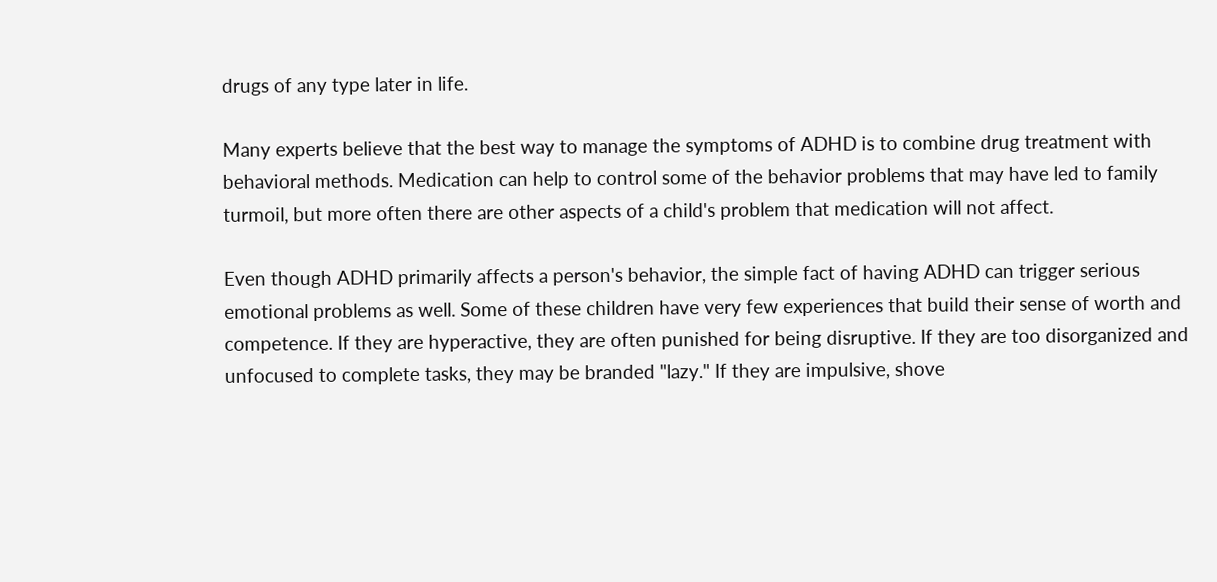drugs of any type later in life.

Many experts believe that the best way to manage the symptoms of ADHD is to combine drug treatment with behavioral methods. Medication can help to control some of the behavior problems that may have led to family turmoil, but more often there are other aspects of a child's problem that medication will not affect.

Even though ADHD primarily affects a person's behavior, the simple fact of having ADHD can trigger serious emotional problems as well. Some of these children have very few experiences that build their sense of worth and competence. If they are hyperactive, they are often punished for being disruptive. If they are too disorganized and unfocused to complete tasks, they may be branded "lazy." If they are impulsive, shove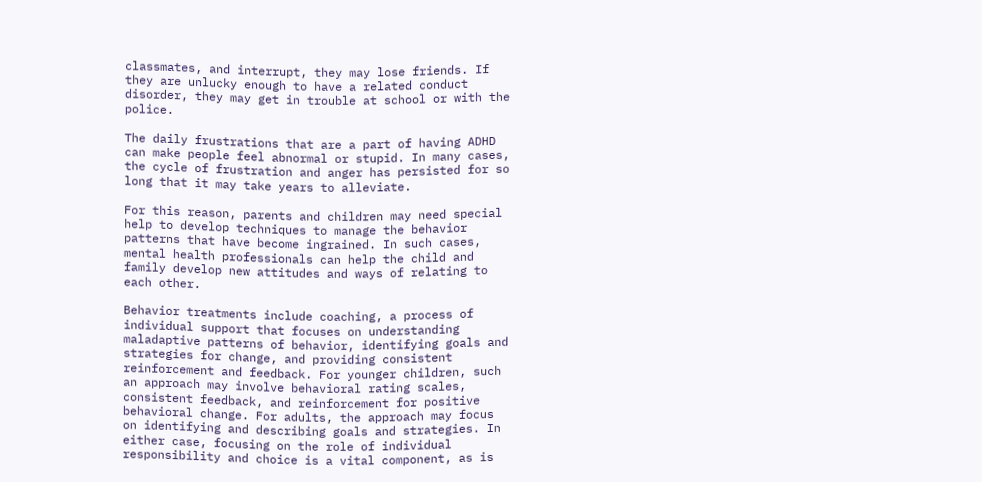classmates, and interrupt, they may lose friends. If they are unlucky enough to have a related conduct disorder, they may get in trouble at school or with the police.

The daily frustrations that are a part of having ADHD can make people feel abnormal or stupid. In many cases, the cycle of frustration and anger has persisted for so long that it may take years to alleviate.

For this reason, parents and children may need special help to develop techniques to manage the behavior patterns that have become ingrained. In such cases, mental health professionals can help the child and family develop new attitudes and ways of relating to each other.

Behavior treatments include coaching, a process of individual support that focuses on understanding maladaptive patterns of behavior, identifying goals and strategies for change, and providing consistent reinforcement and feedback. For younger children, such an approach may involve behavioral rating scales, consistent feedback, and reinforcement for positive behavioral change. For adults, the approach may focus on identifying and describing goals and strategies. In either case, focusing on the role of individual responsibility and choice is a vital component, as is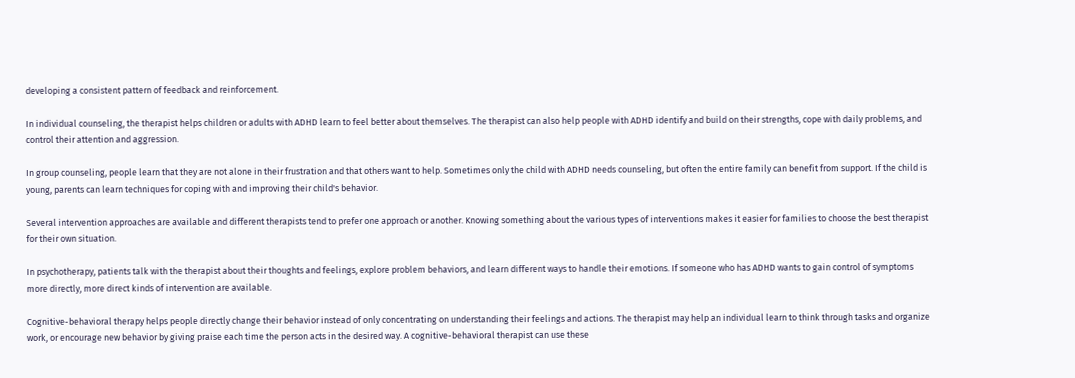developing a consistent pattern of feedback and reinforcement.

In individual counseling, the therapist helps children or adults with ADHD learn to feel better about themselves. The therapist can also help people with ADHD identify and build on their strengths, cope with daily problems, and control their attention and aggression.

In group counseling, people learn that they are not alone in their frustration and that others want to help. Sometimes only the child with ADHD needs counseling, but often the entire family can benefit from support. If the child is young, parents can learn techniques for coping with and improving their child's behavior.

Several intervention approaches are available and different therapists tend to prefer one approach or another. Knowing something about the various types of interventions makes it easier for families to choose the best therapist for their own situation.

In psychotherapy, patients talk with the therapist about their thoughts and feelings, explore problem behaviors, and learn different ways to handle their emotions. If someone who has ADHD wants to gain control of symptoms more directly, more direct kinds of intervention are available.

Cognitive-behavioral therapy helps people directly change their behavior instead of only concentrating on understanding their feelings and actions. The therapist may help an individual learn to think through tasks and organize work, or encourage new behavior by giving praise each time the person acts in the desired way. A cognitive-behavioral therapist can use these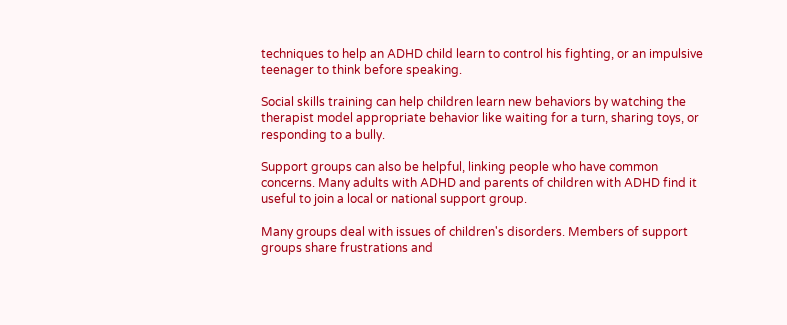techniques to help an ADHD child learn to control his fighting, or an impulsive teenager to think before speaking.

Social skills training can help children learn new behaviors by watching the therapist model appropriate behavior like waiting for a turn, sharing toys, or responding to a bully.

Support groups can also be helpful, linking people who have common concerns. Many adults with ADHD and parents of children with ADHD find it useful to join a local or national support group.

Many groups deal with issues of children's disorders. Members of support groups share frustrations and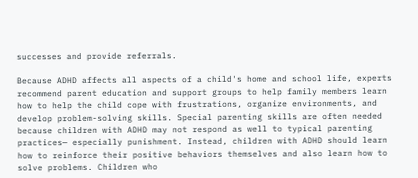successes and provide referrals.

Because ADHD affects all aspects of a child's home and school life, experts recommend parent education and support groups to help family members learn how to help the child cope with frustrations, organize environments, and develop problem-solving skills. Special parenting skills are often needed because children with ADHD may not respond as well to typical parenting practices— especially punishment. Instead, children with ADHD should learn how to reinforce their positive behaviors themselves and also learn how to solve problems. Children who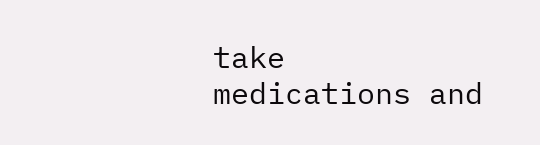take medications and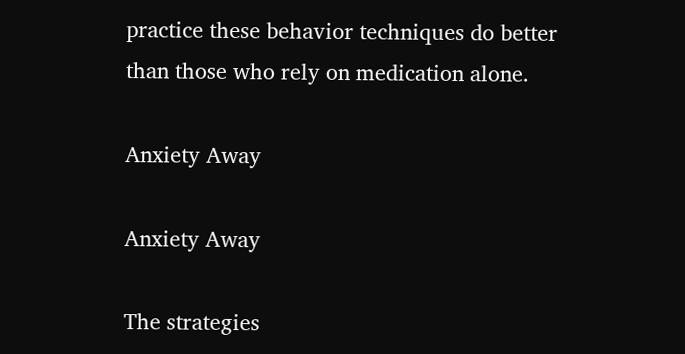practice these behavior techniques do better than those who rely on medication alone.

Anxiety Away

Anxiety Away

The strategies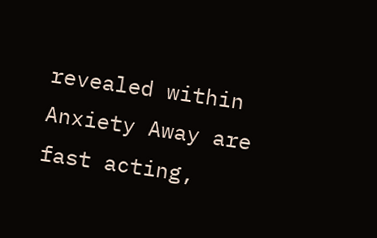revealed within Anxiety Away are fast acting,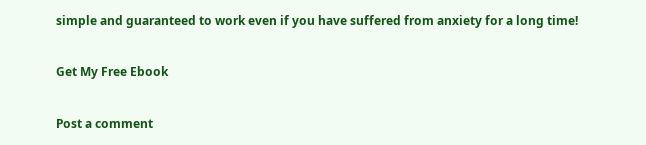simple and guaranteed to work even if you have suffered from anxiety for a long time!

Get My Free Ebook

Post a comment